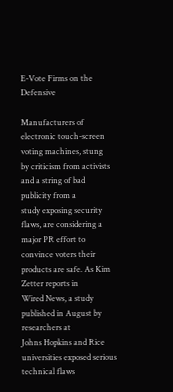E-Vote Firms on the Defensive

Manufacturers of electronic touch-screen voting machines, stung
by criticism from activists and a string of bad publicity from a
study exposing security flaws, are considering a major PR effort to
convince voters their products are safe. As Kim Zetter reports in
Wired News, a study published in August by researchers at
Johns Hopkins and Rice universities exposed serious technical flaws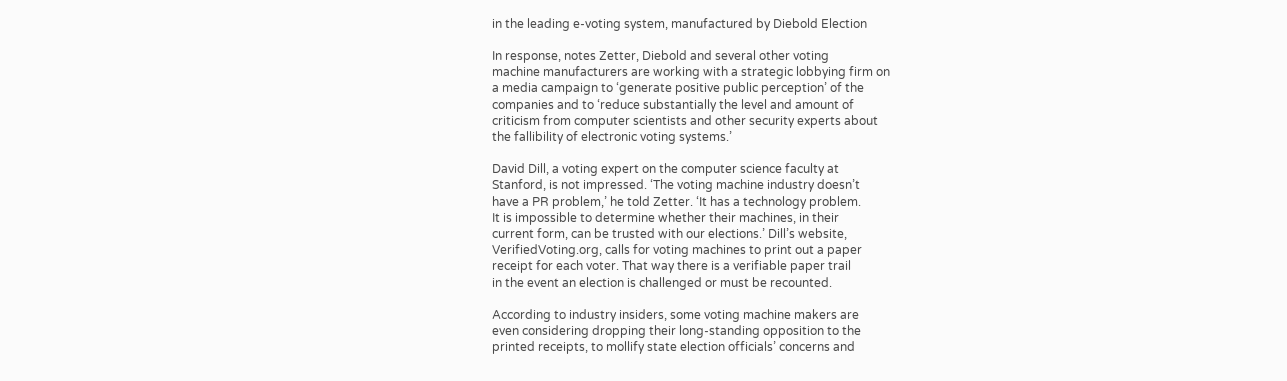in the leading e-voting system, manufactured by Diebold Election

In response, notes Zetter, Diebold and several other voting
machine manufacturers are working with a strategic lobbying firm on
a media campaign to ‘generate positive public perception’ of the
companies and to ‘reduce substantially the level and amount of
criticism from computer scientists and other security experts about
the fallibility of electronic voting systems.’

David Dill, a voting expert on the computer science faculty at
Stanford, is not impressed. ‘The voting machine industry doesn’t
have a PR problem,’ he told Zetter. ‘It has a technology problem.
It is impossible to determine whether their machines, in their
current form, can be trusted with our elections.’ Dill’s website,
VerifiedVoting.org, calls for voting machines to print out a paper
receipt for each voter. That way there is a verifiable paper trail
in the event an election is challenged or must be recounted.

According to industry insiders, some voting machine makers are
even considering dropping their long-standing opposition to the
printed receipts, to mollify state election officials’ concerns and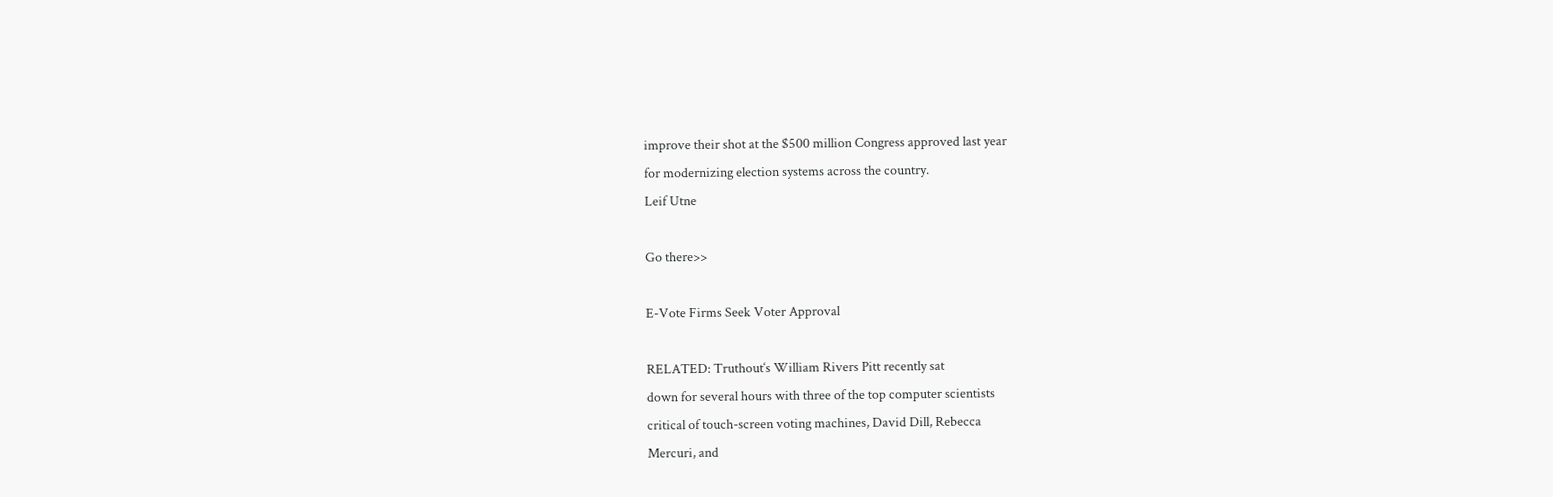improve their shot at the $500 million Congress approved last year
for modernizing election systems across the country.
Leif Utne

Go there>>

E-Vote Firms Seek Voter Approval

RELATED: Truthout‘s William Rivers Pitt recently sat
down for several hours with three of the top computer scientists
critical of touch-screen voting machines, David Dill, Rebecca
Mercuri, and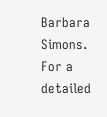Barbara Simons. For a detailed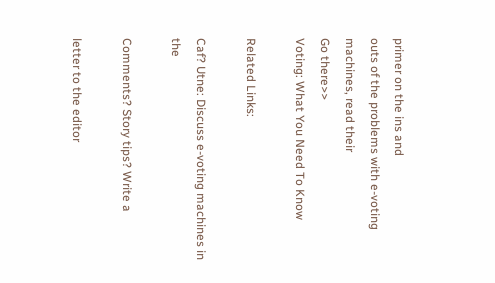primer on the ins and
outs of the problems with e-voting machines, read their
Go there>>
Voting: What You Need To Know

Related Links:

Caf? Utne: Discuss e-voting machines in the

Comments? Story tips? Write a

letter to the editor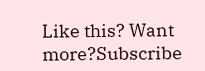Like this? Want more?Subscribe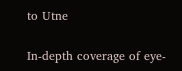to Utne

In-depth coverage of eye-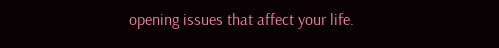opening issues that affect your life.